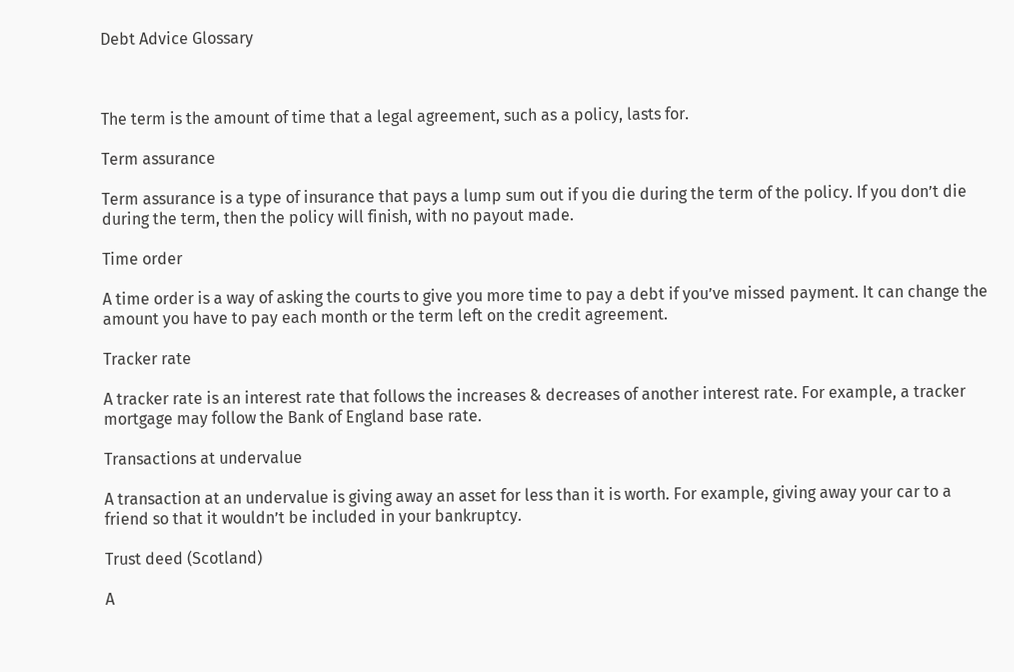Debt Advice Glossary



The term is the amount of time that a legal agreement, such as a policy, lasts for.

Term assurance

Term assurance is a type of insurance that pays a lump sum out if you die during the term of the policy. If you don’t die during the term, then the policy will finish, with no payout made.

Time order

A time order is a way of asking the courts to give you more time to pay a debt if you’ve missed payment. It can change the amount you have to pay each month or the term left on the credit agreement.

Tracker rate

A tracker rate is an interest rate that follows the increases & decreases of another interest rate. For example, a tracker mortgage may follow the Bank of England base rate.

Transactions at undervalue

A transaction at an undervalue is giving away an asset for less than it is worth. For example, giving away your car to a friend so that it wouldn’t be included in your bankruptcy.

Trust deed (Scotland)

A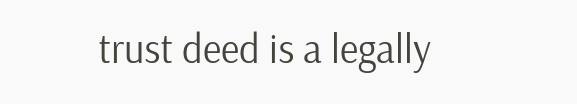trust deed is a legally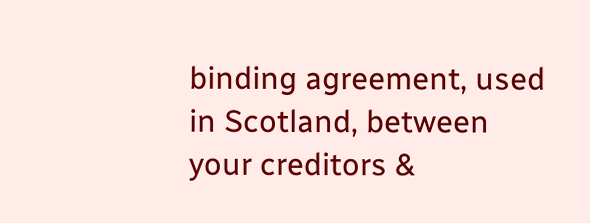binding agreement, used in Scotland, between your creditors &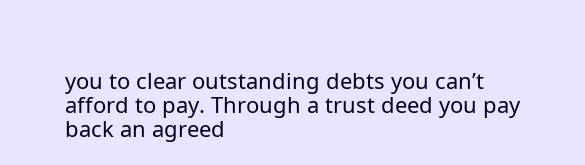you to clear outstanding debts you can’t afford to pay. Through a trust deed you pay back an agreed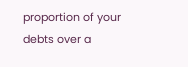proportion of your debts over a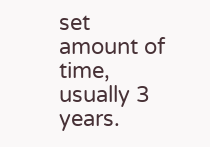set amount of time, usually 3 years.